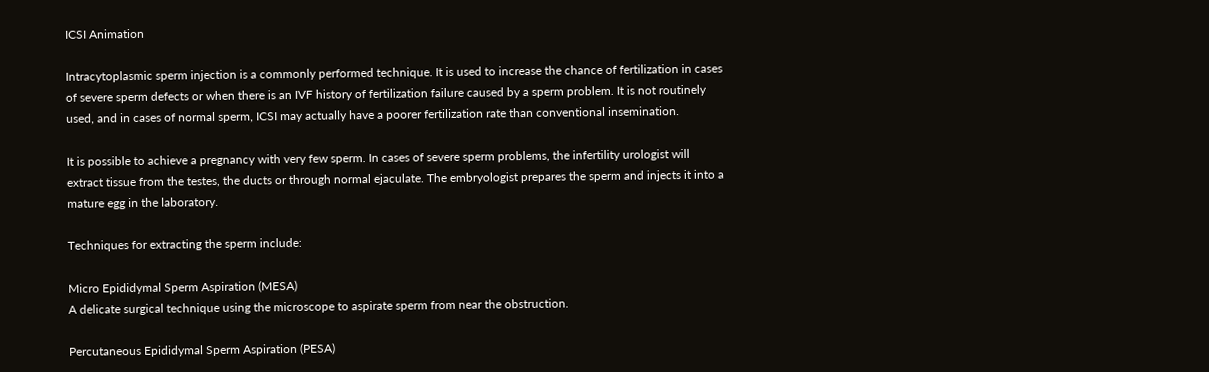ICSI Animation

Intracytoplasmic sperm injection is a commonly performed technique. It is used to increase the chance of fertilization in cases of severe sperm defects or when there is an IVF history of fertilization failure caused by a sperm problem. It is not routinely used, and in cases of normal sperm, ICSI may actually have a poorer fertilization rate than conventional insemination.

It is possible to achieve a pregnancy with very few sperm. In cases of severe sperm problems, the infertility urologist will extract tissue from the testes, the ducts or through normal ejaculate. The embryologist prepares the sperm and injects it into a mature egg in the laboratory.

Techniques for extracting the sperm include:

Micro Epididymal Sperm Aspiration (MESA)
A delicate surgical technique using the microscope to aspirate sperm from near the obstruction.

Percutaneous Epididymal Sperm Aspiration (PESA)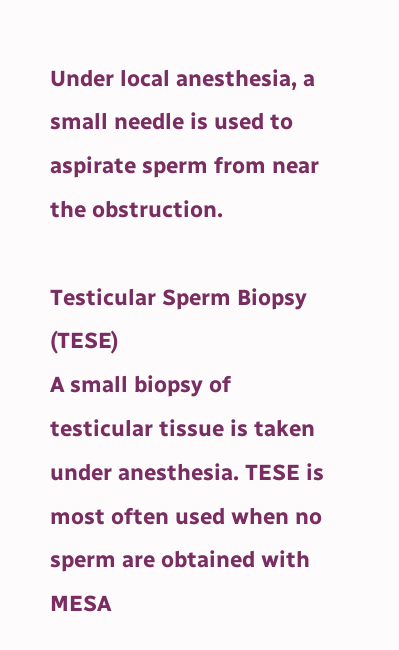Under local anesthesia, a small needle is used to aspirate sperm from near the obstruction.

Testicular Sperm Biopsy (TESE)
A small biopsy of testicular tissue is taken under anesthesia. TESE is most often used when no sperm are obtained with MESA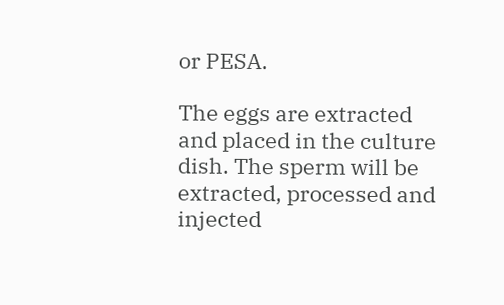or PESA.

The eggs are extracted and placed in the culture dish. The sperm will be extracted, processed and injected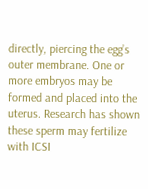directly, piercing the egg’s outer membrane. One or more embryos may be formed and placed into the uterus. Research has shown these sperm may fertilize with ICSI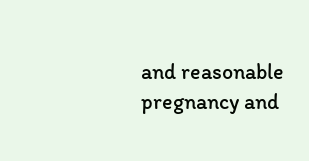and reasonable pregnancy and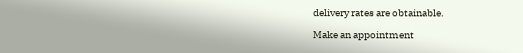delivery rates are obtainable.

Make an appointment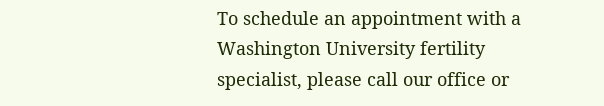To schedule an appointment with a Washington University fertility specialist, please call our office or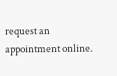request an appointment online.